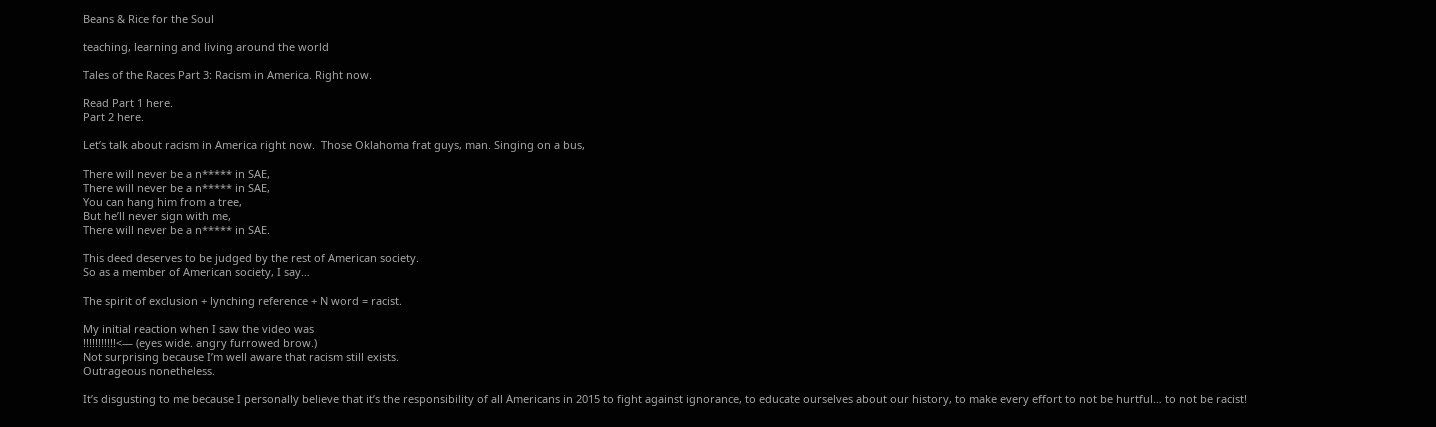Beans & Rice for the Soul

teaching, learning and living around the world

Tales of the Races Part 3: Racism in America. Right now.

Read Part 1 here.
Part 2 here.

Let’s talk about racism in America right now.  Those Oklahoma frat guys, man. Singing on a bus,

There will never be a n***** in SAE,
There will never be a n***** in SAE,
You can hang him from a tree,
But he’ll never sign with me,
There will never be a n***** in SAE.

This deed deserves to be judged by the rest of American society.
So as a member of American society, I say…

The spirit of exclusion + lynching reference + N word = racist.

My initial reaction when I saw the video was
!!!!!!!!!!!<— (eyes wide. angry furrowed brow.)
Not surprising because I’m well aware that racism still exists.
Outrageous nonetheless.

It’s disgusting to me because I personally believe that it’s the responsibility of all Americans in 2015 to fight against ignorance, to educate ourselves about our history, to make every effort to not be hurtful… to not be racist!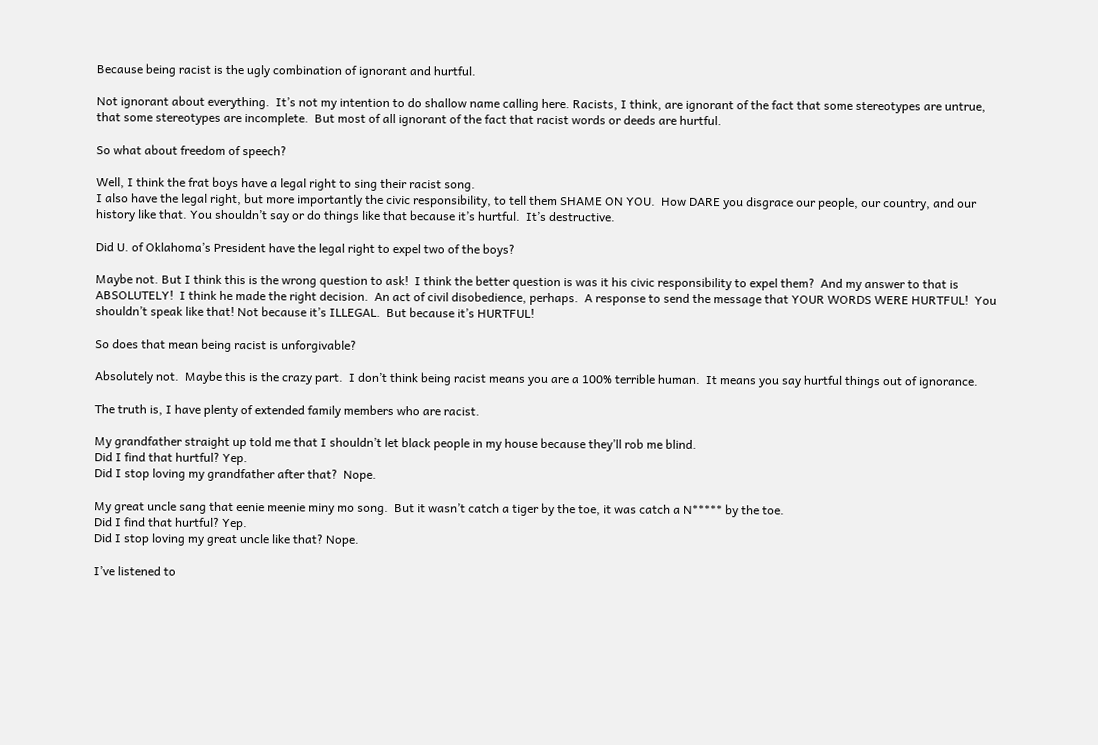Because being racist is the ugly combination of ignorant and hurtful.

Not ignorant about everything.  It’s not my intention to do shallow name calling here. Racists, I think, are ignorant of the fact that some stereotypes are untrue, that some stereotypes are incomplete.  But most of all ignorant of the fact that racist words or deeds are hurtful.

So what about freedom of speech?

Well, I think the frat boys have a legal right to sing their racist song.
I also have the legal right, but more importantly the civic responsibility, to tell them SHAME ON YOU.  How DARE you disgrace our people, our country, and our history like that. You shouldn’t say or do things like that because it’s hurtful.  It’s destructive.

Did U. of Oklahoma’s President have the legal right to expel two of the boys?

Maybe not. But I think this is the wrong question to ask!  I think the better question is was it his civic responsibility to expel them?  And my answer to that is ABSOLUTELY!  I think he made the right decision.  An act of civil disobedience, perhaps.  A response to send the message that YOUR WORDS WERE HURTFUL!  You shouldn’t speak like that! Not because it’s ILLEGAL.  But because it’s HURTFUL!

So does that mean being racist is unforgivable?

Absolutely not.  Maybe this is the crazy part.  I don’t think being racist means you are a 100% terrible human.  It means you say hurtful things out of ignorance.

The truth is, I have plenty of extended family members who are racist.

My grandfather straight up told me that I shouldn’t let black people in my house because they’ll rob me blind.
Did I find that hurtful? Yep.
Did I stop loving my grandfather after that?  Nope.

My great uncle sang that eenie meenie miny mo song.  But it wasn’t catch a tiger by the toe, it was catch a N***** by the toe.
Did I find that hurtful? Yep.
Did I stop loving my great uncle like that? Nope.

I’ve listened to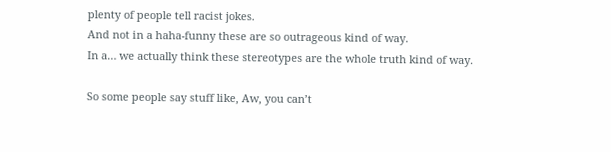plenty of people tell racist jokes.
And not in a haha-funny these are so outrageous kind of way.
In a… we actually think these stereotypes are the whole truth kind of way.

So some people say stuff like, Aw, you can’t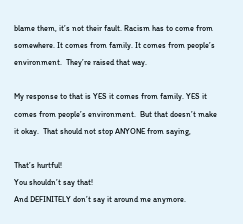blame them, it’s not their fault. Racism has to come from somewhere. It comes from family. It comes from people’s environment.  They’re raised that way.

My response to that is YES it comes from family. YES it comes from people’s environment.  But that doesn’t make it okay.  That should not stop ANYONE from saying,

That’s hurtful!
You shouldn’t say that!
And DEFINITELY don’t say it around me anymore.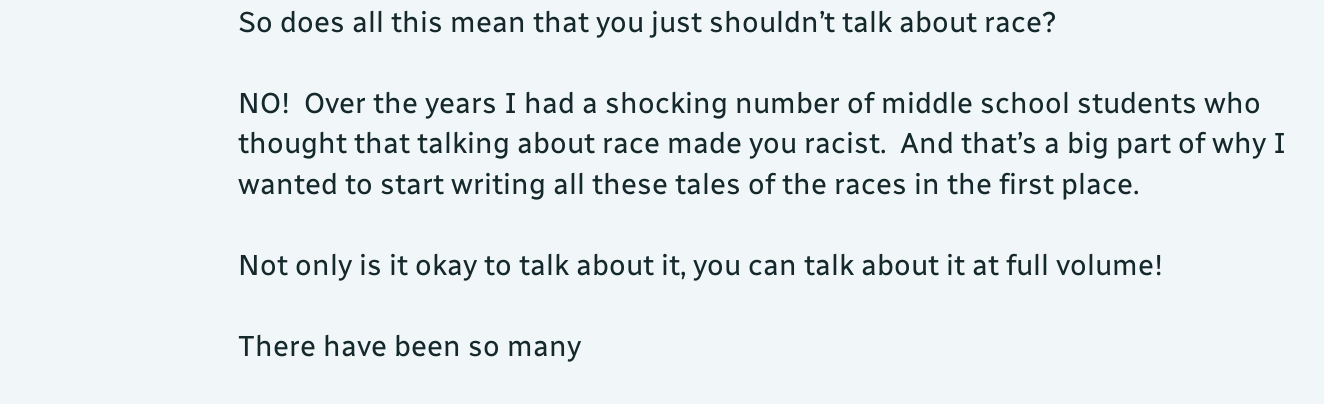So does all this mean that you just shouldn’t talk about race?

NO!  Over the years I had a shocking number of middle school students who thought that talking about race made you racist.  And that’s a big part of why I wanted to start writing all these tales of the races in the first place.

Not only is it okay to talk about it, you can talk about it at full volume!

There have been so many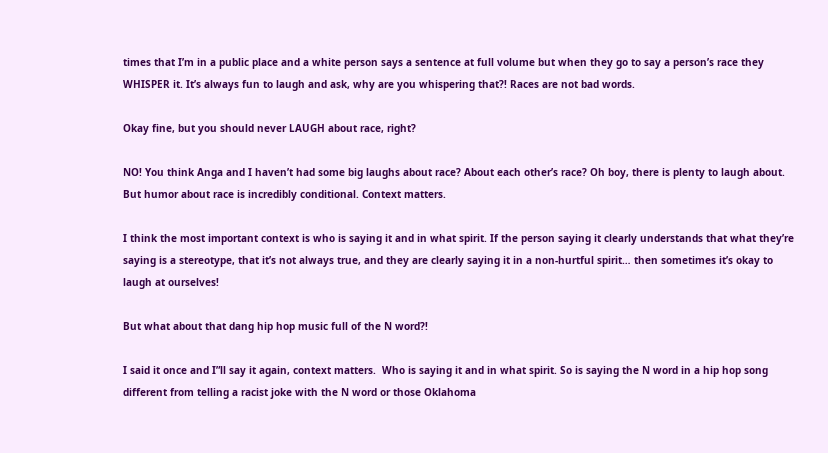times that I’m in a public place and a white person says a sentence at full volume but when they go to say a person’s race they WHISPER it. It’s always fun to laugh and ask, why are you whispering that?! Races are not bad words.

Okay fine, but you should never LAUGH about race, right?

NO! You think Anga and I haven’t had some big laughs about race? About each other’s race? Oh boy, there is plenty to laugh about.  But humor about race is incredibly conditional. Context matters.

I think the most important context is who is saying it and in what spirit. If the person saying it clearly understands that what they’re saying is a stereotype, that it’s not always true, and they are clearly saying it in a non-hurtful spirit… then sometimes it’s okay to laugh at ourselves!

But what about that dang hip hop music full of the N word?!

I said it once and I”ll say it again, context matters.  Who is saying it and in what spirit. So is saying the N word in a hip hop song different from telling a racist joke with the N word or those Oklahoma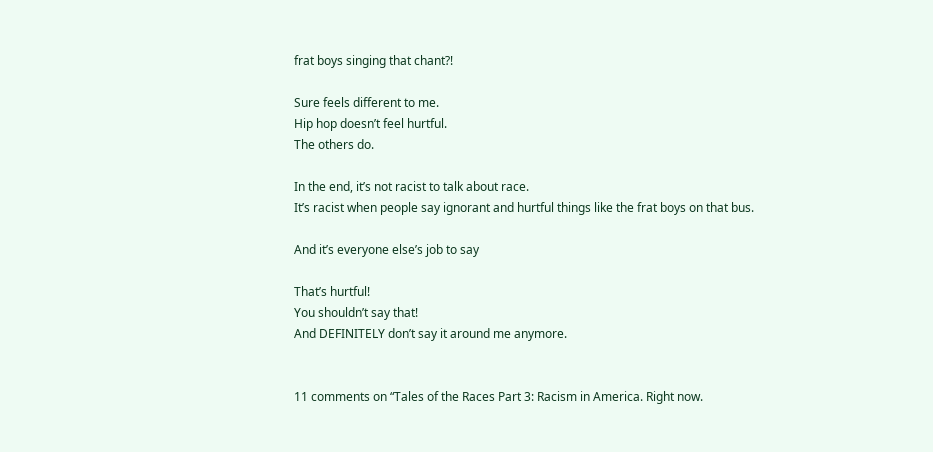frat boys singing that chant?!

Sure feels different to me.
Hip hop doesn’t feel hurtful.
The others do.

In the end, it’s not racist to talk about race.
It’s racist when people say ignorant and hurtful things like the frat boys on that bus.

And it’s everyone else’s job to say

That’s hurtful!
You shouldn’t say that!
And DEFINITELY don’t say it around me anymore.


11 comments on “Tales of the Races Part 3: Racism in America. Right now.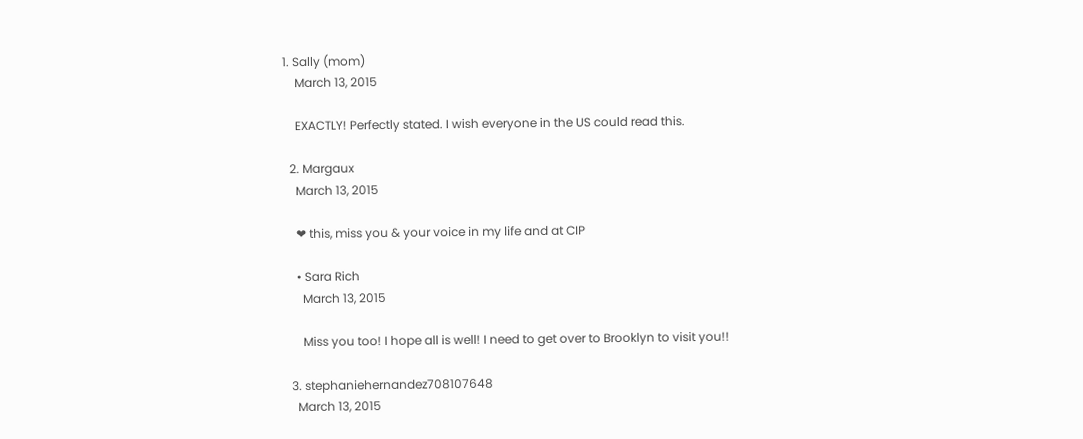1. Sally (mom)
    March 13, 2015

    EXACTLY! Perfectly stated. I wish everyone in the US could read this.

  2. Margaux
    March 13, 2015

    ❤ this, miss you & your voice in my life and at CIP

    • Sara Rich
      March 13, 2015

      Miss you too! I hope all is well! I need to get over to Brooklyn to visit you!!

  3. stephaniehernandez708107648
    March 13, 2015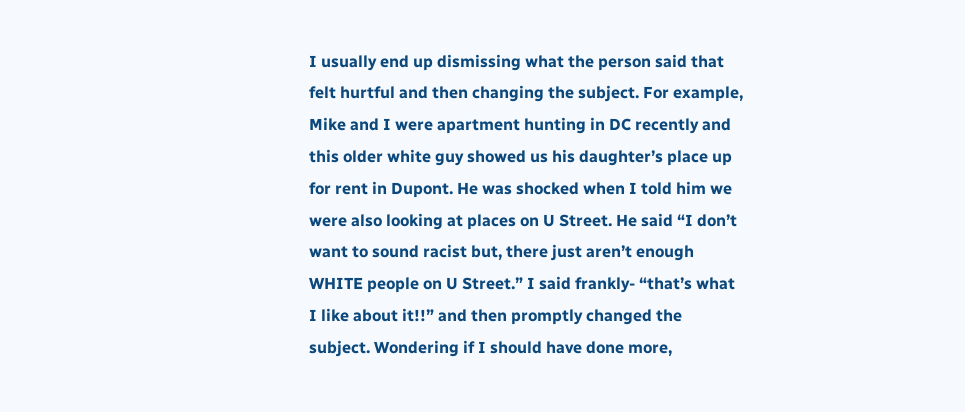I usually end up dismissing what the person said that felt hurtful and then changing the subject. For example, Mike and I were apartment hunting in DC recently and this older white guy showed us his daughter’s place up for rent in Dupont. He was shocked when I told him we were also looking at places on U Street. He said “I don’t want to sound racist but, there just aren’t enough WHITE people on U Street.” I said frankly- “that’s what I like about it!!” and then promptly changed the subject. Wondering if I should have done more,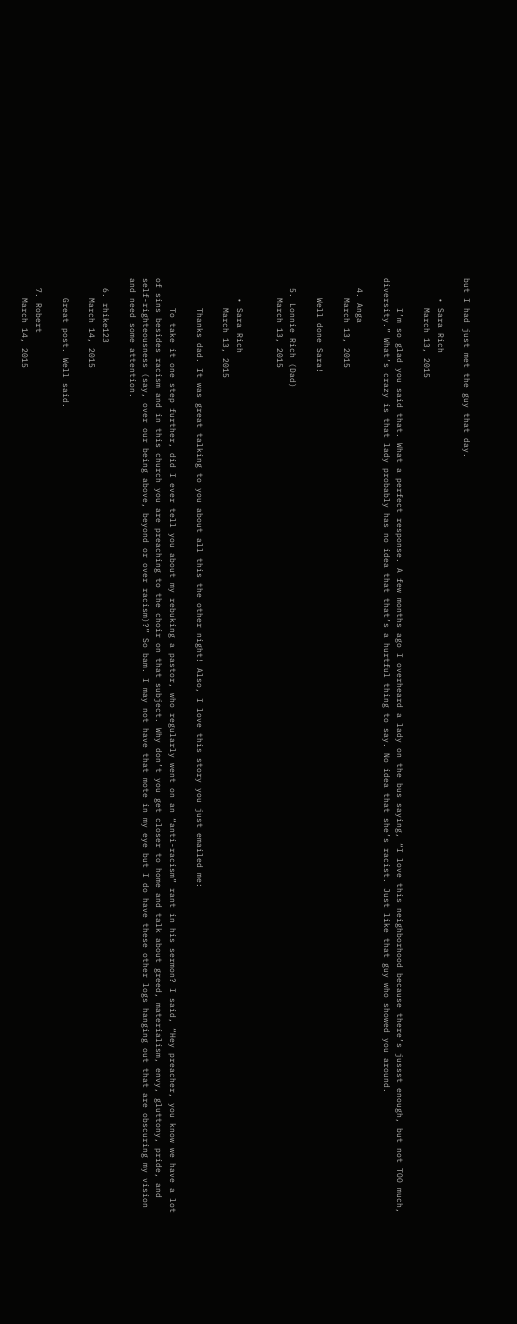but I had just met the guy that day.

    • Sara Rich
      March 13, 2015

      I’m so glad you said that. What a perfect response. A few months ago I overheard a lady on the bus saying, “I love this neighborhood because there’s jussst enough, but not TOO much, diversity.” What’s crazy is that lady probably has no idea that that’s a hurtful thing to say. No idea that she’s racist. Just like that guy who showed you around.

  4. Anga
    March 13, 2015

    Well done Sara!

  5. Lonnie Rich (Dad)
    March 13, 2015


    • Sara Rich
      March 13, 2015

      Thanks dad. It was great talking to you about all this the other night! Also, I love this story you just emailed me:

      To take it one step further, did I ever tell you about my rebuking a pastor, who regularly went on an “anti-racism” rant in his sermon? I said, “Hey preacher, you know we have a lot of sins besides racism and in this church you are preaching to the choir on that subject. Why don’t you get closer to home and talk about greed, materialism, envy, gluttony, pride, and self-righteousness (say, over our being above, beyond or over racism)?” So bam. I may not have that mote in my eye but I do have these other logs hanging out that are obscuring my vision and need some attention.

  6. rhike123
    March 14, 2015

    Great post. Well said.

  7. Robert
    March 14, 2015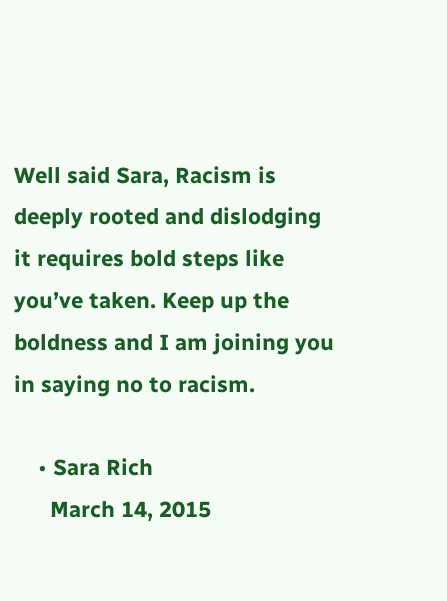Well said Sara, Racism is deeply rooted and dislodging it requires bold steps like you’ve taken. Keep up the boldness and I am joining you in saying no to racism.

    • Sara Rich
      March 14, 2015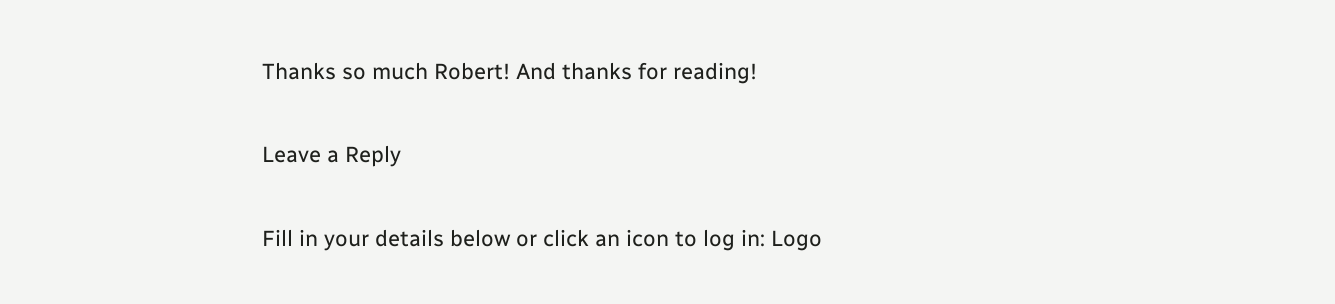Thanks so much Robert! And thanks for reading!

Leave a Reply

Fill in your details below or click an icon to log in: Logo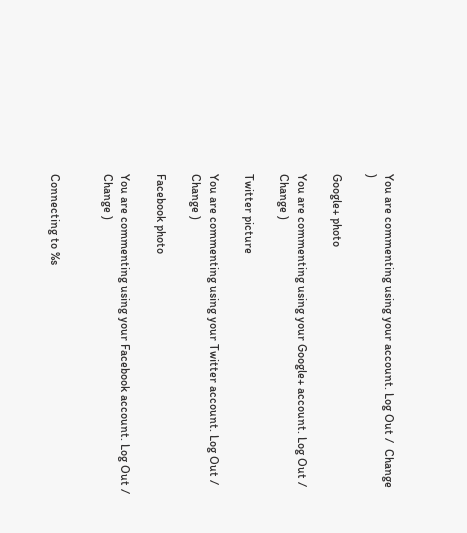You are commenting using your account. Log Out /  Change )

Google+ photo

You are commenting using your Google+ account. Log Out /  Change )

Twitter picture

You are commenting using your Twitter account. Log Out /  Change )

Facebook photo

You are commenting using your Facebook account. Log Out /  Change )


Connecting to %s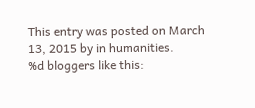This entry was posted on March 13, 2015 by in humanities.
%d bloggers like this: